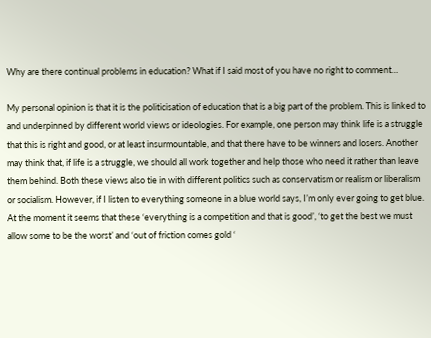Why are there continual problems in education? What if I said most of you have no right to comment…

My personal opinion is that it is the politicisation of education that is a big part of the problem. This is linked to and underpinned by different world views or ideologies. For example, one person may think life is a struggle that this is right and good, or at least insurmountable, and that there have to be winners and losers. Another may think that, if life is a struggle, we should all work together and help those who need it rather than leave them behind. Both these views also tie in with different politics such as conservatism or realism or liberalism or socialism. However, if I listen to everything someone in a blue world says, I’m only ever going to get blue. At the moment it seems that these ‘everything is a competition and that is good’, ‘to get the best we must allow some to be the worst’ and ‘out of friction comes gold ‘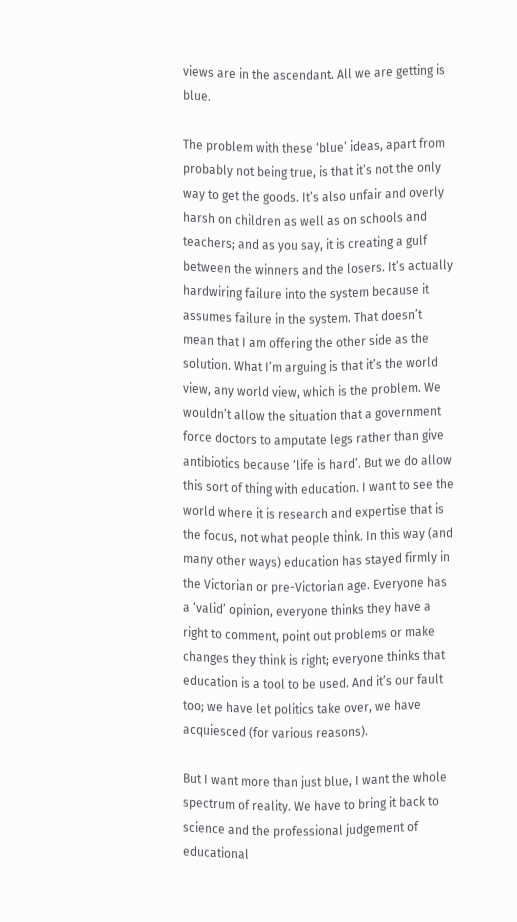views are in the ascendant. All we are getting is blue.

The problem with these ‘blue’ ideas, apart from probably not being true, is that it’s not the only way to get the goods. It’s also unfair and overly harsh on children as well as on schools and teachers; and as you say, it is creating a gulf between the winners and the losers. It’s actually hardwiring failure into the system because it assumes failure in the system. That doesn’t mean that I am offering the other side as the solution. What I’m arguing is that it’s the world view, any world view, which is the problem. We wouldn’t allow the situation that a government force doctors to amputate legs rather than give antibiotics because ‘life is hard’. But we do allow this sort of thing with education. I want to see the world where it is research and expertise that is the focus, not what people think. In this way (and many other ways) education has stayed firmly in the Victorian or pre-Victorian age. Everyone has a ‘valid’ opinion, everyone thinks they have a right to comment, point out problems or make changes they think is right; everyone thinks that education is a tool to be used. And it’s our fault too; we have let politics take over, we have acquiesced (for various reasons).

But I want more than just blue, I want the whole spectrum of reality. We have to bring it back to science and the professional judgement of educational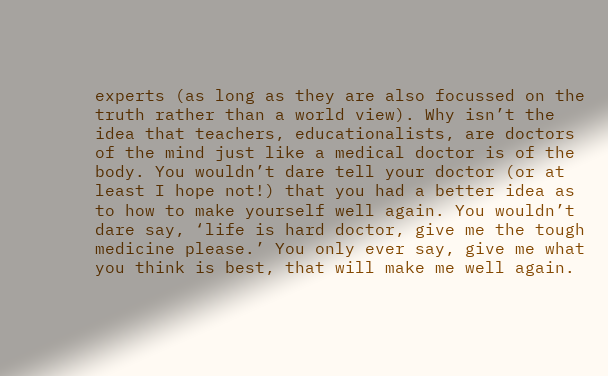experts (as long as they are also focussed on the truth rather than a world view). Why isn’t the idea that teachers, educationalists, are doctors of the mind just like a medical doctor is of the body. You wouldn’t dare tell your doctor (or at least I hope not!) that you had a better idea as to how to make yourself well again. You wouldn’t dare say, ‘life is hard doctor, give me the tough medicine please.’ You only ever say, give me what you think is best, that will make me well again.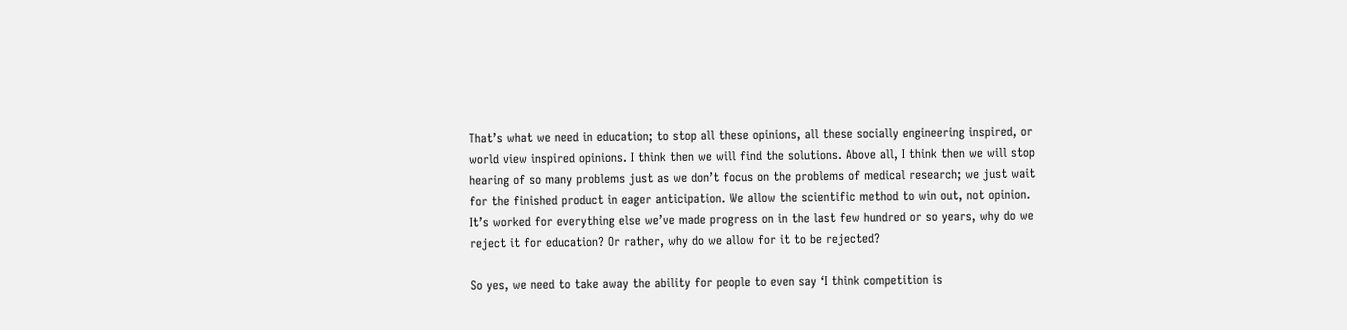That’s what we need in education; to stop all these opinions, all these socially engineering inspired, or world view inspired opinions. I think then we will find the solutions. Above all, I think then we will stop hearing of so many problems just as we don’t focus on the problems of medical research; we just wait for the finished product in eager anticipation. We allow the scientific method to win out, not opinion. It’s worked for everything else we’ve made progress on in the last few hundred or so years, why do we reject it for education? Or rather, why do we allow for it to be rejected?

So yes, we need to take away the ability for people to even say ‘I think competition is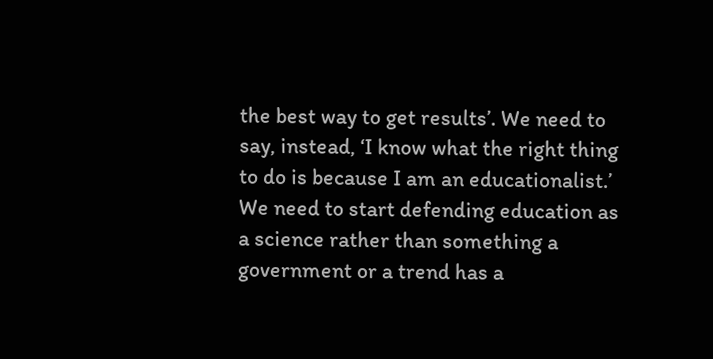the best way to get results’. We need to say, instead, ‘I know what the right thing to do is because I am an educationalist.’ We need to start defending education as a science rather than something a government or a trend has a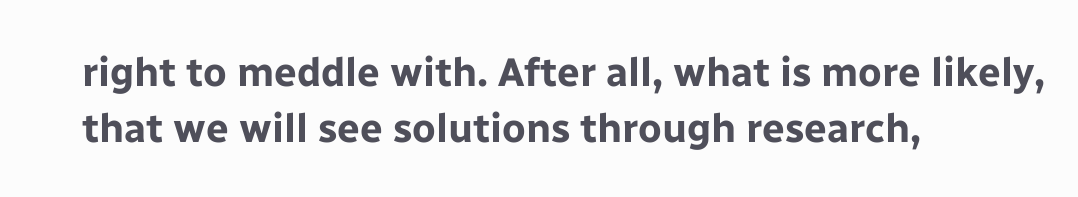right to meddle with. After all, what is more likely, that we will see solutions through research,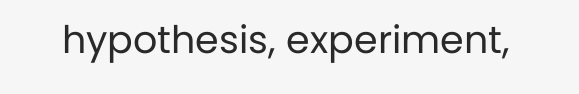hypothesis, experiment,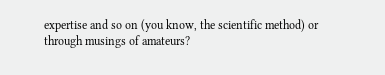expertise and so on (you know, the scientific method) or through musings of amateurs?